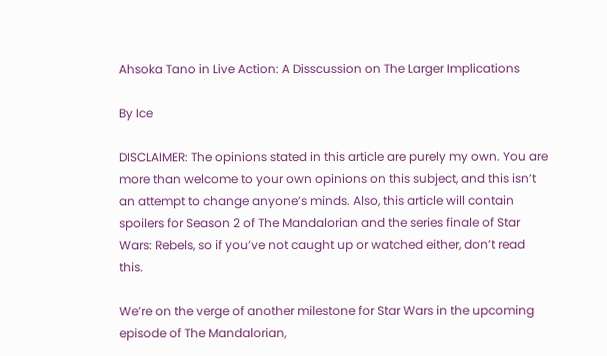Ahsoka Tano in Live Action: A Disscussion on The Larger Implications

By Ice

DISCLAIMER: The opinions stated in this article are purely my own. You are more than welcome to your own opinions on this subject, and this isn’t an attempt to change anyone’s minds. Also, this article will contain spoilers for Season 2 of The Mandalorian and the series finale of Star Wars: Rebels, so if you’ve not caught up or watched either, don’t read this.

We’re on the verge of another milestone for Star Wars in the upcoming episode of The Mandalorian,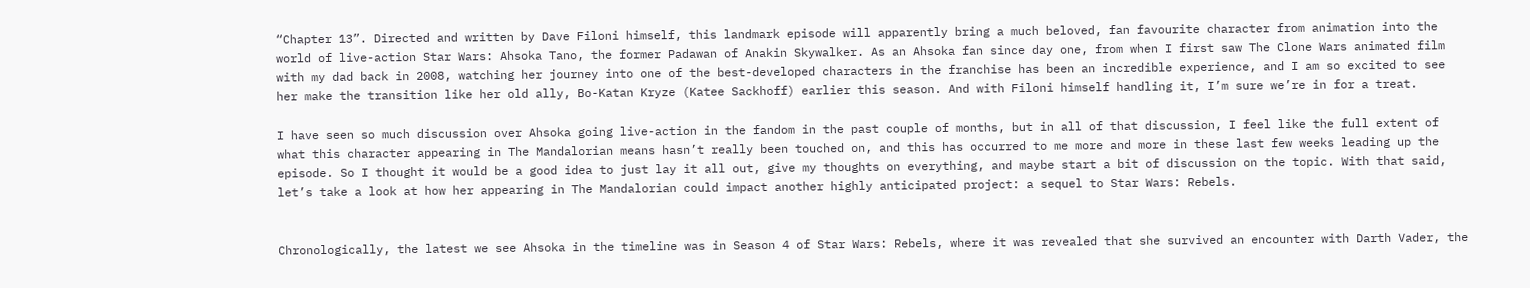“Chapter 13”. Directed and written by Dave Filoni himself, this landmark episode will apparently bring a much beloved, fan favourite character from animation into the world of live-action Star Wars: Ahsoka Tano, the former Padawan of Anakin Skywalker. As an Ahsoka fan since day one, from when I first saw The Clone Wars animated film with my dad back in 2008, watching her journey into one of the best-developed characters in the franchise has been an incredible experience, and I am so excited to see her make the transition like her old ally, Bo-Katan Kryze (Katee Sackhoff) earlier this season. And with Filoni himself handling it, I’m sure we’re in for a treat.

I have seen so much discussion over Ahsoka going live-action in the fandom in the past couple of months, but in all of that discussion, I feel like the full extent of what this character appearing in The Mandalorian means hasn’t really been touched on, and this has occurred to me more and more in these last few weeks leading up the episode. So I thought it would be a good idea to just lay it all out, give my thoughts on everything, and maybe start a bit of discussion on the topic. With that said, let’s take a look at how her appearing in The Mandalorian could impact another highly anticipated project: a sequel to Star Wars: Rebels.


Chronologically, the latest we see Ahsoka in the timeline was in Season 4 of Star Wars: Rebels, where it was revealed that she survived an encounter with Darth Vader, the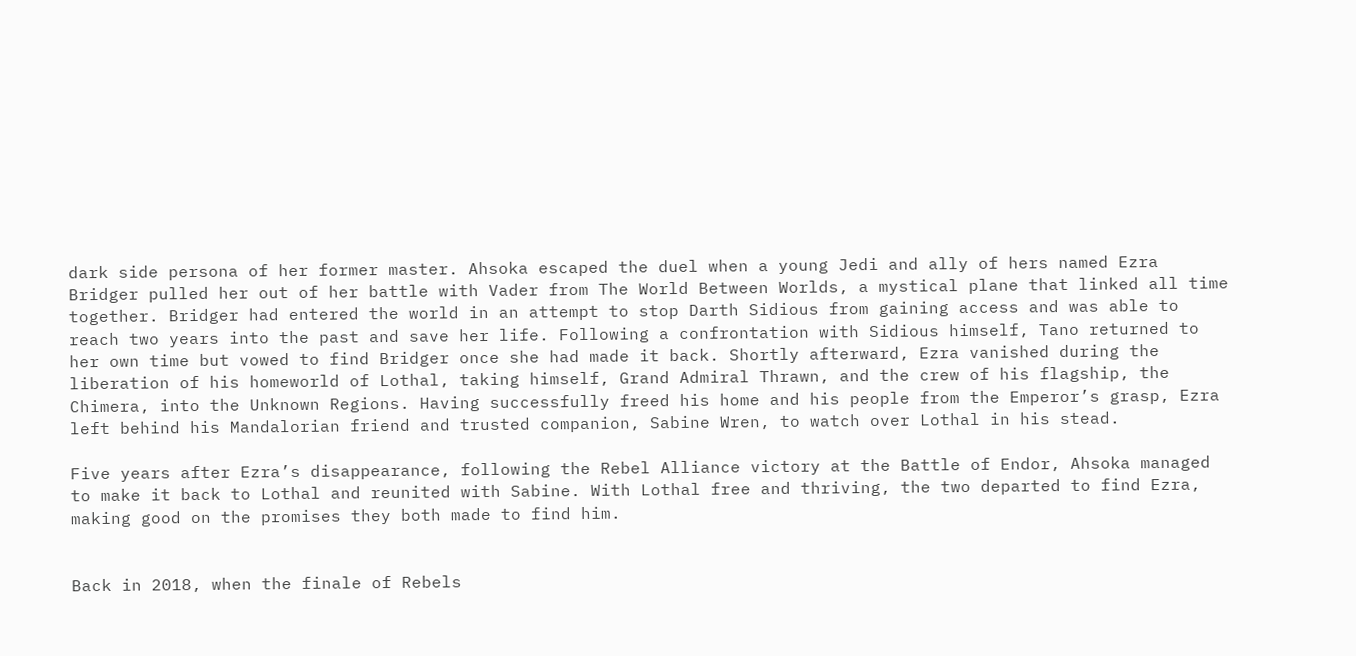dark side persona of her former master. Ahsoka escaped the duel when a young Jedi and ally of hers named Ezra Bridger pulled her out of her battle with Vader from The World Between Worlds, a mystical plane that linked all time together. Bridger had entered the world in an attempt to stop Darth Sidious from gaining access and was able to reach two years into the past and save her life. Following a confrontation with Sidious himself, Tano returned to her own time but vowed to find Bridger once she had made it back. Shortly afterward, Ezra vanished during the liberation of his homeworld of Lothal, taking himself, Grand Admiral Thrawn, and the crew of his flagship, the Chimera, into the Unknown Regions. Having successfully freed his home and his people from the Emperor’s grasp, Ezra left behind his Mandalorian friend and trusted companion, Sabine Wren, to watch over Lothal in his stead.

Five years after Ezra’s disappearance, following the Rebel Alliance victory at the Battle of Endor, Ahsoka managed to make it back to Lothal and reunited with Sabine. With Lothal free and thriving, the two departed to find Ezra, making good on the promises they both made to find him.


Back in 2018, when the finale of Rebels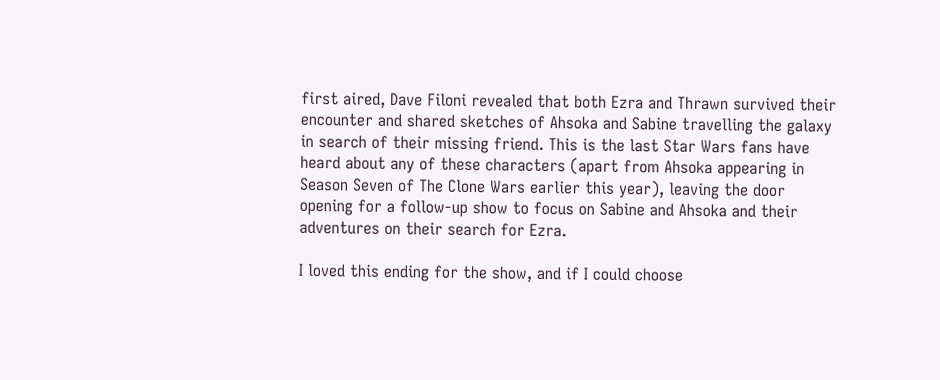first aired, Dave Filoni revealed that both Ezra and Thrawn survived their encounter and shared sketches of Ahsoka and Sabine travelling the galaxy in search of their missing friend. This is the last Star Wars fans have heard about any of these characters (apart from Ahsoka appearing in Season Seven of The Clone Wars earlier this year), leaving the door opening for a follow-up show to focus on Sabine and Ahsoka and their adventures on their search for Ezra.

I loved this ending for the show, and if I could choose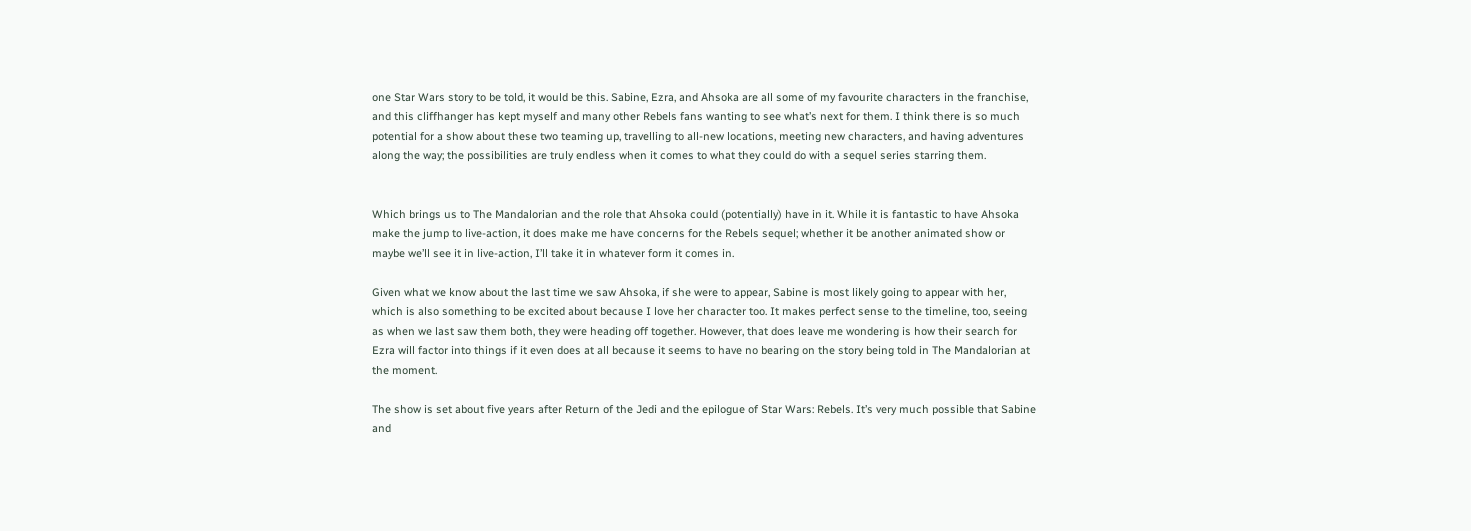one Star Wars story to be told, it would be this. Sabine, Ezra, and Ahsoka are all some of my favourite characters in the franchise, and this cliffhanger has kept myself and many other Rebels fans wanting to see what’s next for them. I think there is so much potential for a show about these two teaming up, travelling to all-new locations, meeting new characters, and having adventures along the way; the possibilities are truly endless when it comes to what they could do with a sequel series starring them.


Which brings us to The Mandalorian and the role that Ahsoka could (potentially) have in it. While it is fantastic to have Ahsoka make the jump to live-action, it does make me have concerns for the Rebels sequel; whether it be another animated show or maybe we’ll see it in live-action, I’ll take it in whatever form it comes in.

Given what we know about the last time we saw Ahsoka, if she were to appear, Sabine is most likely going to appear with her, which is also something to be excited about because I love her character too. It makes perfect sense to the timeline, too, seeing as when we last saw them both, they were heading off together. However, that does leave me wondering is how their search for Ezra will factor into things if it even does at all because it seems to have no bearing on the story being told in The Mandalorian at the moment.

The show is set about five years after Return of the Jedi and the epilogue of Star Wars: Rebels. It’s very much possible that Sabine and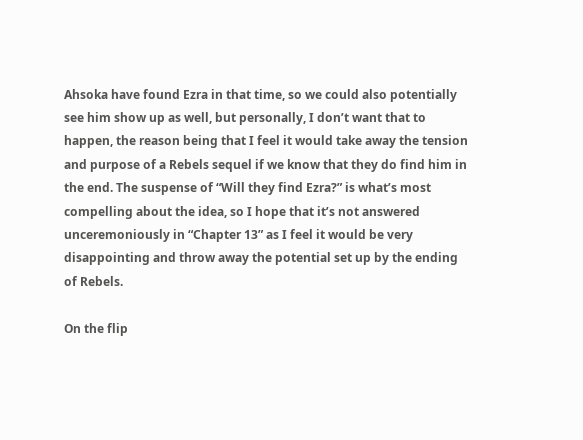Ahsoka have found Ezra in that time, so we could also potentially see him show up as well, but personally, I don’t want that to happen, the reason being that I feel it would take away the tension and purpose of a Rebels sequel if we know that they do find him in the end. The suspense of “Will they find Ezra?” is what’s most compelling about the idea, so I hope that it’s not answered unceremoniously in “Chapter 13” as I feel it would be very disappointing and throw away the potential set up by the ending of Rebels.

On the flip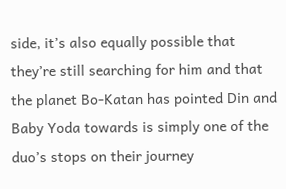side, it’s also equally possible that they’re still searching for him and that the planet Bo-Katan has pointed Din and Baby Yoda towards is simply one of the duo’s stops on their journey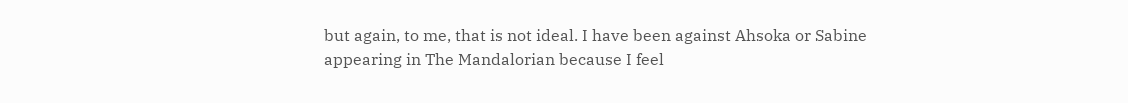but again, to me, that is not ideal. I have been against Ahsoka or Sabine appearing in The Mandalorian because I feel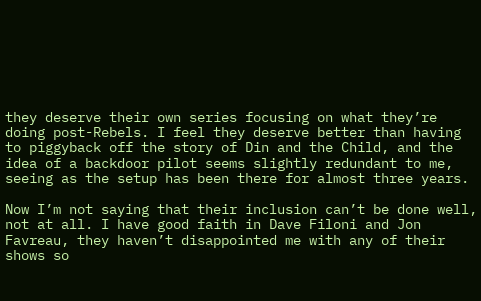they deserve their own series focusing on what they’re doing post-Rebels. I feel they deserve better than having to piggyback off the story of Din and the Child, and the idea of a backdoor pilot seems slightly redundant to me, seeing as the setup has been there for almost three years.

Now I’m not saying that their inclusion can’t be done well, not at all. I have good faith in Dave Filoni and Jon Favreau, they haven’t disappointed me with any of their shows so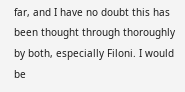far, and I have no doubt this has been thought through thoroughly by both, especially Filoni. I would be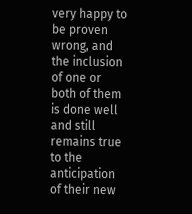very happy to be proven wrong, and the inclusion of one or both of them is done well and still remains true to the anticipation of their new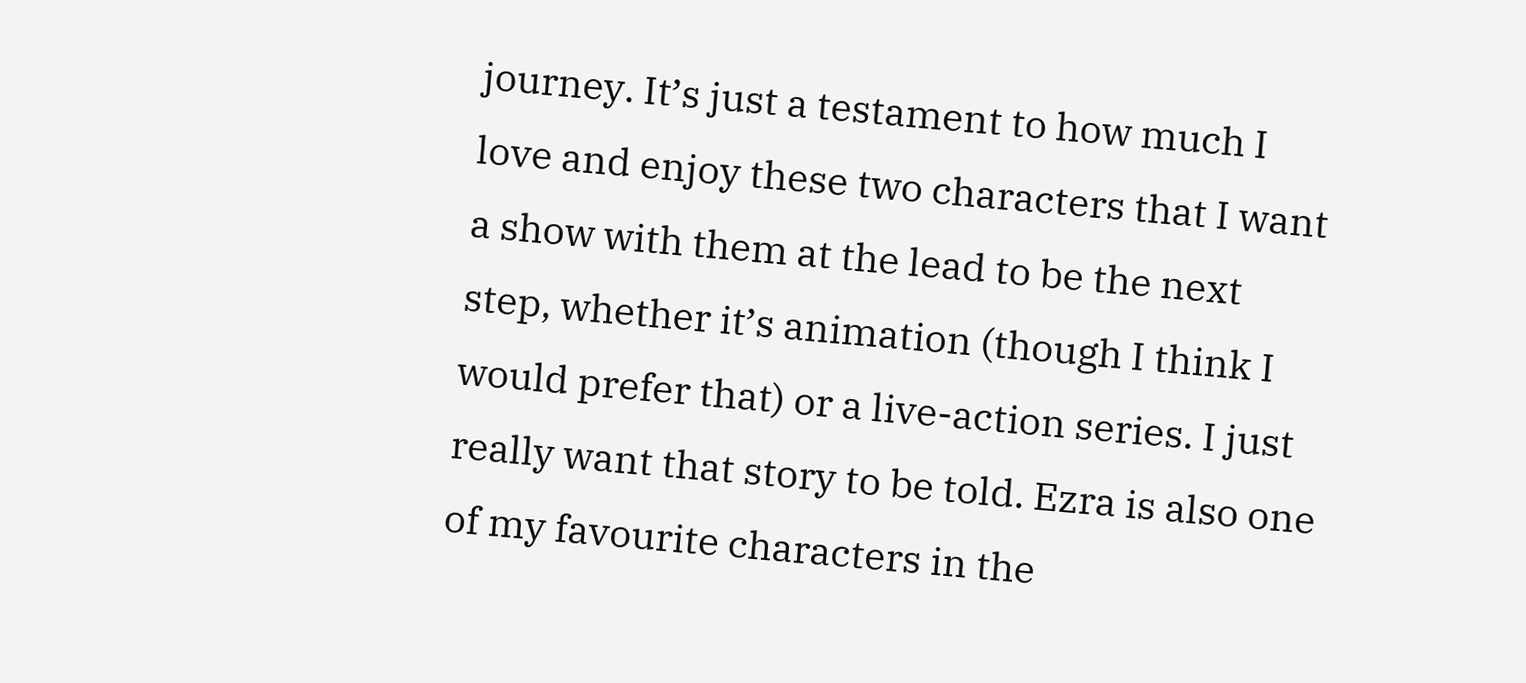journey. It’s just a testament to how much I love and enjoy these two characters that I want a show with them at the lead to be the next step, whether it’s animation (though I think I would prefer that) or a live-action series. I just really want that story to be told. Ezra is also one of my favourite characters in the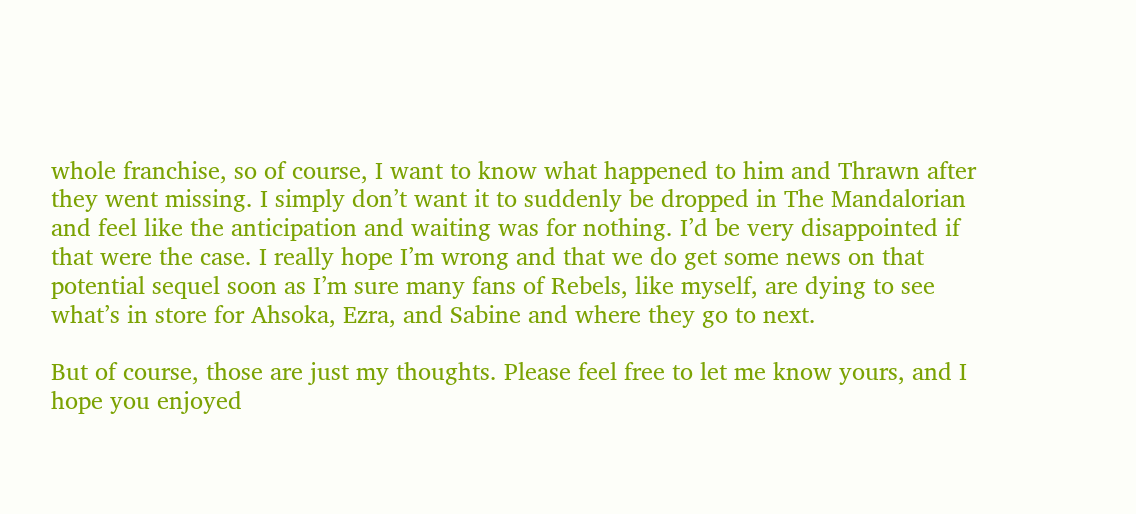whole franchise, so of course, I want to know what happened to him and Thrawn after they went missing. I simply don’t want it to suddenly be dropped in The Mandalorian and feel like the anticipation and waiting was for nothing. I’d be very disappointed if that were the case. I really hope I’m wrong and that we do get some news on that potential sequel soon as I’m sure many fans of Rebels, like myself, are dying to see what’s in store for Ahsoka, Ezra, and Sabine and where they go to next.

But of course, those are just my thoughts. Please feel free to let me know yours, and I hope you enjoyed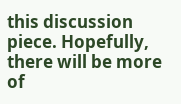this discussion piece. Hopefully, there will be more of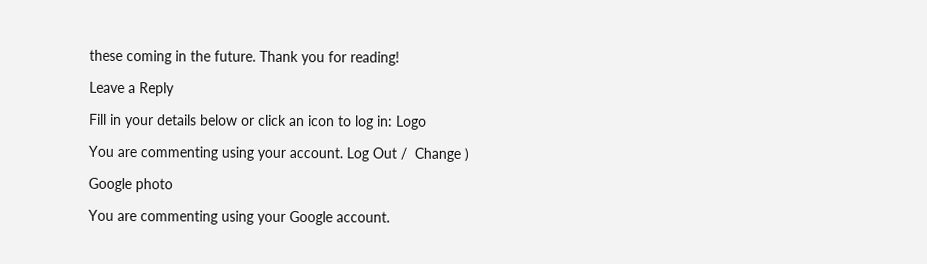these coming in the future. Thank you for reading!

Leave a Reply

Fill in your details below or click an icon to log in: Logo

You are commenting using your account. Log Out /  Change )

Google photo

You are commenting using your Google account.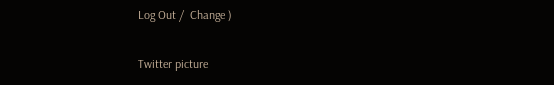Log Out /  Change )

Twitter picture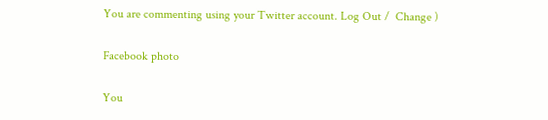You are commenting using your Twitter account. Log Out /  Change )

Facebook photo

You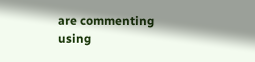are commenting using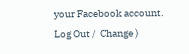your Facebook account. Log Out /  Change )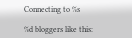Connecting to %s

%d bloggers like this: